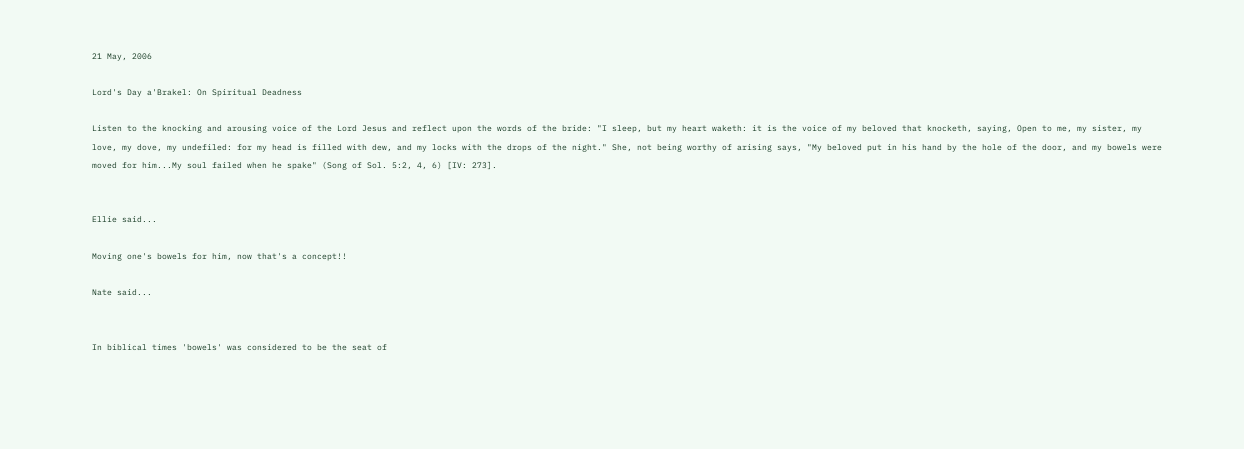21 May, 2006

Lord's Day a'Brakel: On Spiritual Deadness

Listen to the knocking and arousing voice of the Lord Jesus and reflect upon the words of the bride: "I sleep, but my heart waketh: it is the voice of my beloved that knocketh, saying, Open to me, my sister, my love, my dove, my undefiled: for my head is filled with dew, and my locks with the drops of the night." She, not being worthy of arising says, "My beloved put in his hand by the hole of the door, and my bowels were moved for him...My soul failed when he spake" (Song of Sol. 5:2, 4, 6) [IV: 273].


Ellie said...

Moving one's bowels for him, now that's a concept!!

Nate said...


In biblical times 'bowels' was considered to be the seat of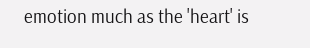emotion much as the 'heart' is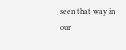seen that way in our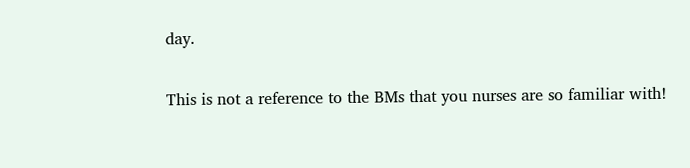day.

This is not a reference to the BMs that you nurses are so familiar with!